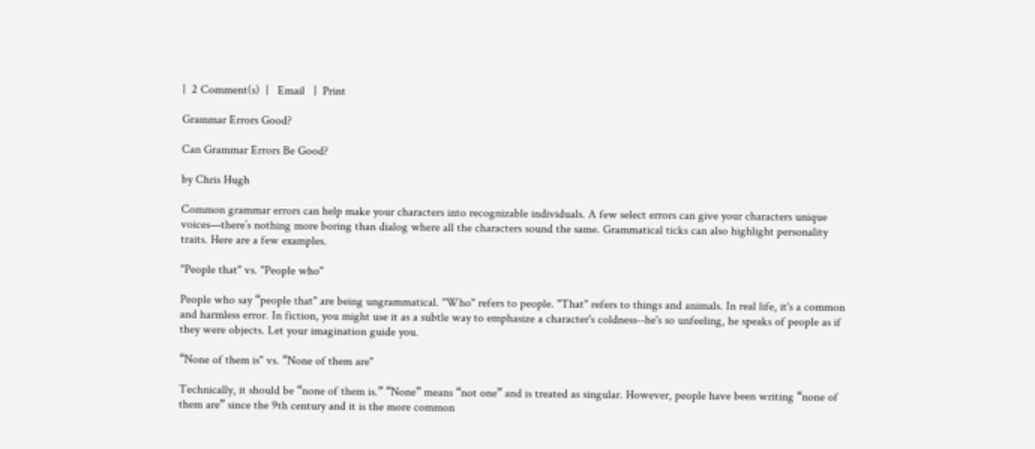|  2 Comment(s)  |   Email   |  Print

Grammar Errors Good?

Can Grammar Errors Be Good?

by Chris Hugh

Common grammar errors can help make your characters into recognizable individuals. A few select errors can give your characters unique voices—there’s nothing more boring than dialog where all the characters sound the same. Grammatical ticks can also highlight personality traits. Here are a few examples.

"People that" vs. "People who"

People who say “people that" are being ungrammatical. "Who" refers to people. "That" refers to things and animals. In real life, it's a common and harmless error. In fiction, you might use it as a subtle way to emphasize a character's coldness--he's so unfeeling, he speaks of people as if they were objects. Let your imagination guide you.

“None of them is" vs. “None of them are"

Technically, it should be “none of them is.” “None” means “not one” and is treated as singular. However, people have been writing “none of them are” since the 9th century and it is the more common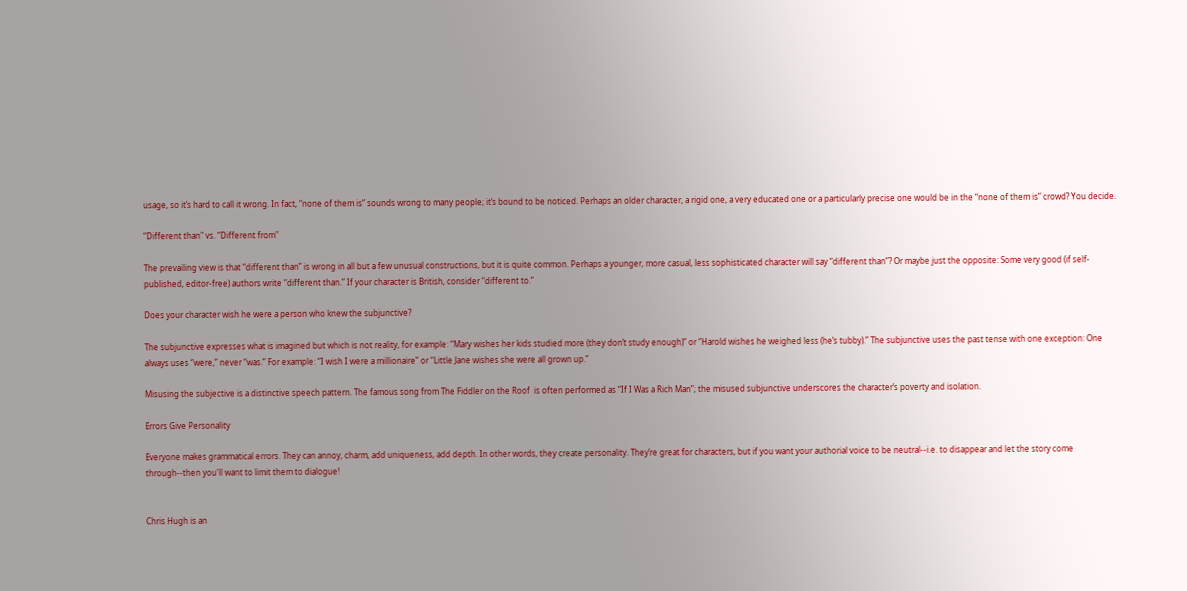usage, so it’s hard to call it wrong. In fact, “none of them is” sounds wrong to many people; it’s bound to be noticed. Perhaps an older character, a rigid one, a very educated one or a particularly precise one would be in the “none of them is” crowd? You decide.

“Different than" vs. “Different from"

The prevailing view is that “different than” is wrong in all but a few unusual constructions, but it is quite common. Perhaps a younger, more casual, less sophisticated character will say “different than”? Or maybe just the opposite: Some very good (if self-published, editor-free) authors write “different than.” If your character is British, consider “different to.”

Does your character wish he were a person who knew the subjunctive?

The subjunctive expresses what is imagined but which is not reality, for example: “Mary wishes her kids studied more (they don’t study enough)” or “Harold wishes he weighed less (he’s tubby).” The subjunctive uses the past tense with one exception: One always uses “were,” never “was.” For example: “I wish I were a millionaire” or “Little Jane wishes she were all grown up.”

Misusing the subjective is a distinctive speech pattern. The famous song from The Fiddler on the Roof  is often performed as “If I Was a Rich Man”; the misused subjunctive underscores the character’s poverty and isolation.

Errors Give Personality

Everyone makes grammatical errors. They can annoy, charm, add uniqueness, add depth. In other words, they create personality. They’re great for characters, but if you want your authorial voice to be neutral--i.e. to disappear and let the story come through--then you'll want to limit them to dialogue!


Chris Hugh is an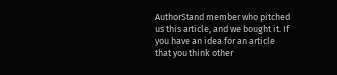AuthorStand member who pitched us this article, and we bought it. If you have an idea for an article that you think other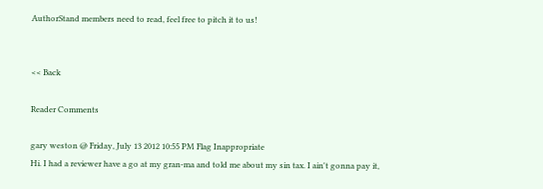AuthorStand members need to read, feel free to pitch it to us!


<< Back

Reader Comments

gary weston @ Friday, July 13 2012 10:55 PM Flag Inappropriate
Hi. I had a reviewer have a go at my gran-ma and told me about my sin tax. I ain't gonna pay it,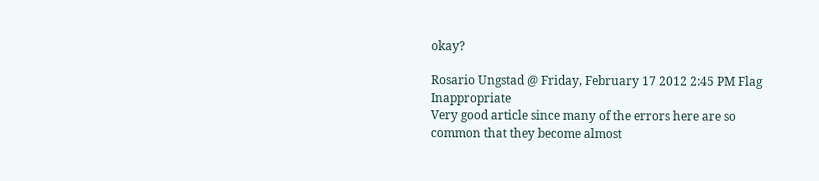okay?

Rosario Ungstad @ Friday, February 17 2012 2:45 PM Flag Inappropriate
Very good article since many of the errors here are so common that they become almost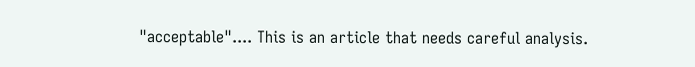"acceptable".... This is an article that needs careful analysis.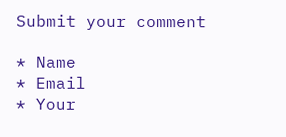Submit your comment

* Name
* Email
* Your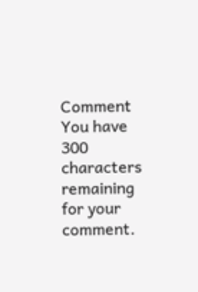Comment
You have 300 characters remaining for your comment.